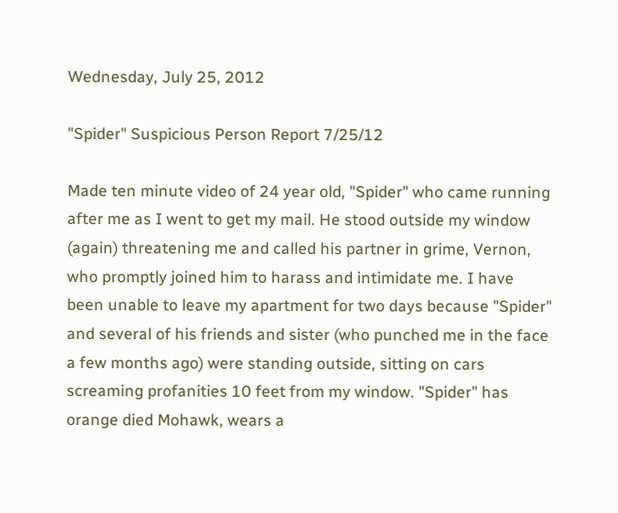Wednesday, July 25, 2012

"Spider" Suspicious Person Report 7/25/12

Made ten minute video of 24 year old, "Spider" who came running after me as I went to get my mail. He stood outside my window (again) threatening me and called his partner in grime, Vernon, who promptly joined him to harass and intimidate me. I have been unable to leave my apartment for two days because "Spider" and several of his friends and sister (who punched me in the face a few months ago) were standing outside, sitting on cars screaming profanities 10 feet from my window. "Spider" has orange died Mohawk, wears a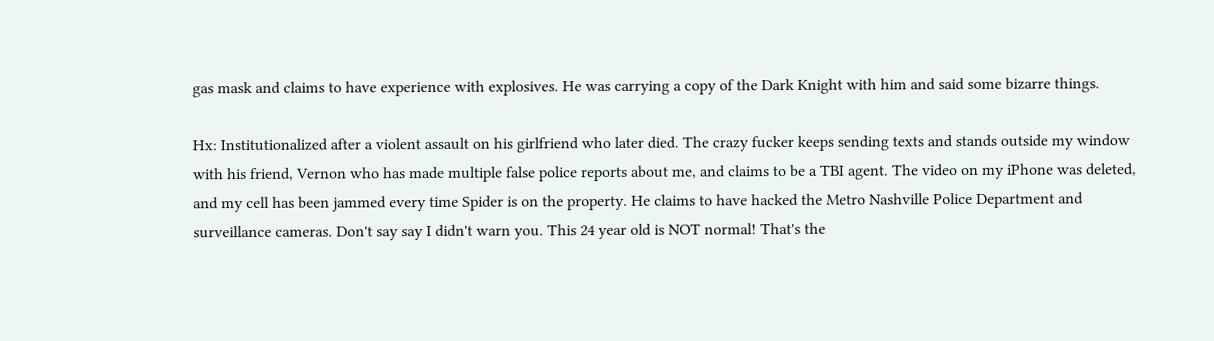gas mask and claims to have experience with explosives. He was carrying a copy of the Dark Knight with him and said some bizarre things.

Hx: Institutionalized after a violent assault on his girlfriend who later died. The crazy fucker keeps sending texts and stands outside my window with his friend, Vernon who has made multiple false police reports about me, and claims to be a TBI agent. The video on my iPhone was deleted, and my cell has been jammed every time Spider is on the property. He claims to have hacked the Metro Nashville Police Department and surveillance cameras. Don't say say I didn't warn you. This 24 year old is NOT normal! That's the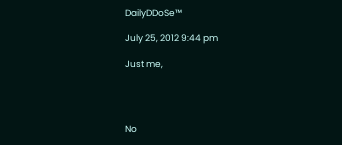DailyDDoSe™

July 25, 2012 9:44 pm

Just me,




No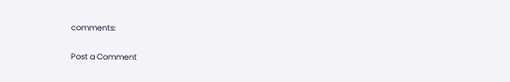comments:

Post a Comment